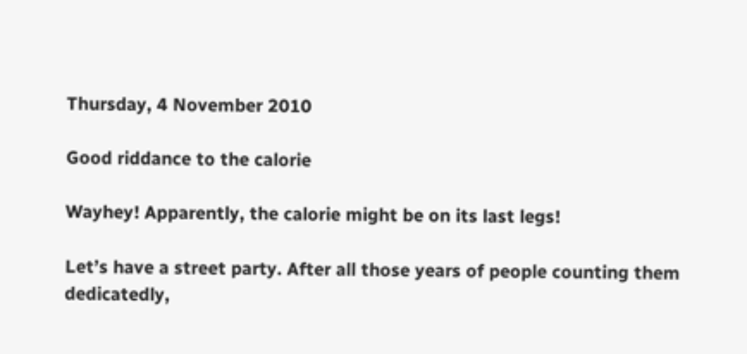Thursday, 4 November 2010

Good riddance to the calorie

Wayhey! Apparently, the calorie might be on its last legs!

Let’s have a street party. After all those years of people counting them dedicatedly,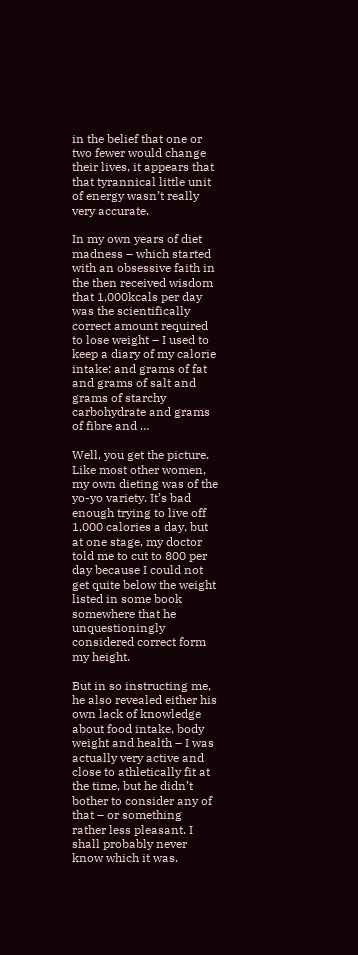in the belief that one or two fewer would change their lives, it appears that that tyrannical little unit of energy wasn’t really very accurate.

In my own years of diet madness – which started with an obsessive faith in the then received wisdom that 1,000kcals per day was the scientifically correct amount required to lose weight – I used to keep a diary of my calorie intake: and grams of fat and grams of salt and grams of starchy carbohydrate and grams of fibre and …

Well, you get the picture. Like most other women, my own dieting was of the yo-yo variety. It’s bad enough trying to live off 1,000 calories a day, but at one stage, my doctor told me to cut to 800 per day because I could not get quite below the weight listed in some book somewhere that he unquestioningly considered correct form my height.

But in so instructing me, he also revealed either his own lack of knowledge about food intake, body weight and health – I was actually very active and close to athletically fit at the time, but he didn’t bother to consider any of that – or something rather less pleasant. I shall probably never know which it was.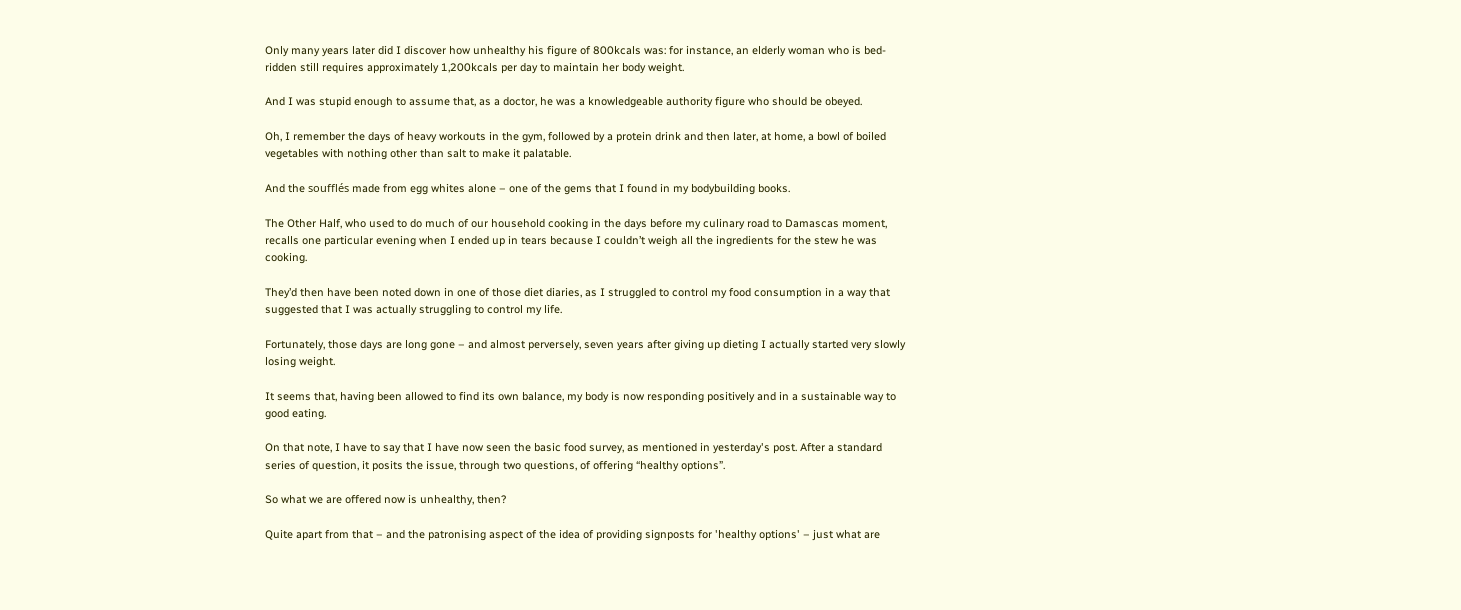Only many years later did I discover how unhealthy his figure of 800kcals was: for instance, an elderly woman who is bed-ridden still requires approximately 1,200kcals per day to maintain her body weight.

And I was stupid enough to assume that, as a doctor, he was a knowledgeable authority figure who should be obeyed.

Oh, I remember the days of heavy workouts in the gym, followed by a protein drink and then later, at home, a bowl of boiled vegetables with nothing other than salt to make it palatable.

And the soufflés made from egg whites alone – one of the gems that I found in my bodybuilding books.

The Other Half, who used to do much of our household cooking in the days before my culinary road to Damascas moment, recalls one particular evening when I ended up in tears because I couldn’t weigh all the ingredients for the stew he was cooking.

They’d then have been noted down in one of those diet diaries, as I struggled to control my food consumption in a way that suggested that I was actually struggling to control my life.

Fortunately, those days are long gone – and almost perversely, seven years after giving up dieting I actually started very slowly losing weight.

It seems that, having been allowed to find its own balance, my body is now responding positively and in a sustainable way to good eating.

On that note, I have to say that I have now seen the basic food survey, as mentioned in yesterday's post. After a standard series of question, it posits the issue, through two questions, of offering “healthy options”.

So what we are offered now is unhealthy, then?

Quite apart from that – and the patronising aspect of the idea of providing signposts for 'healthy options' – just what are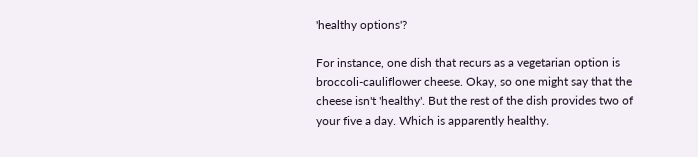'healthy options'?

For instance, one dish that recurs as a vegetarian option is broccoli-cauliflower cheese. Okay, so one might say that the cheese isn't 'healthy'. But the rest of the dish provides two of your five a day. Which is apparently healthy.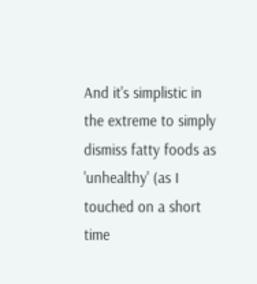And it's simplistic in the extreme to simply dismiss fatty foods as 'unhealthy' (as I touched on a short time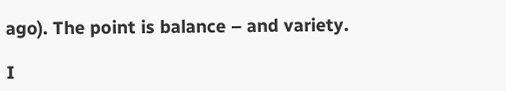ago). The point is balance – and variety.

I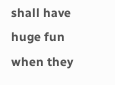shall have huge fun when they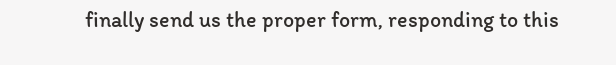finally send us the proper form, responding to this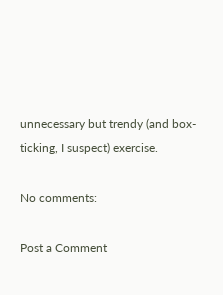unnecessary but trendy (and box-ticking, I suspect) exercise.

No comments:

Post a Comment